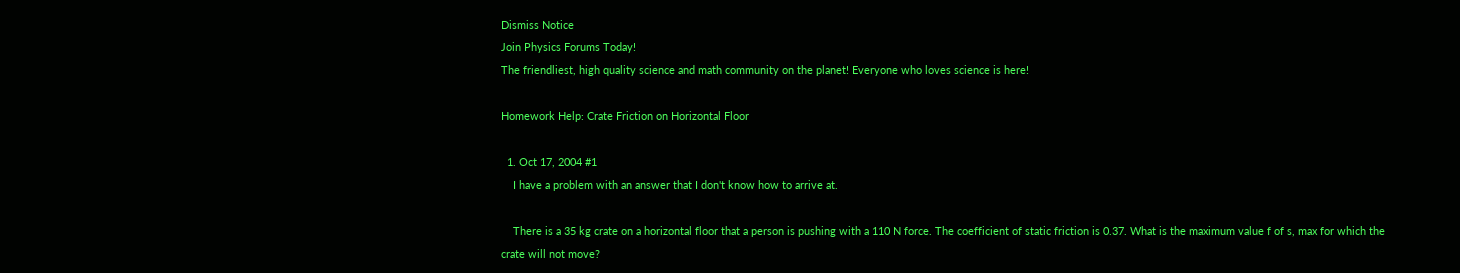Dismiss Notice
Join Physics Forums Today!
The friendliest, high quality science and math community on the planet! Everyone who loves science is here!

Homework Help: Crate Friction on Horizontal Floor

  1. Oct 17, 2004 #1
    I have a problem with an answer that I don't know how to arrive at.

    There is a 35 kg crate on a horizontal floor that a person is pushing with a 110 N force. The coefficient of static friction is 0.37. What is the maximum value f of s, max for which the crate will not move?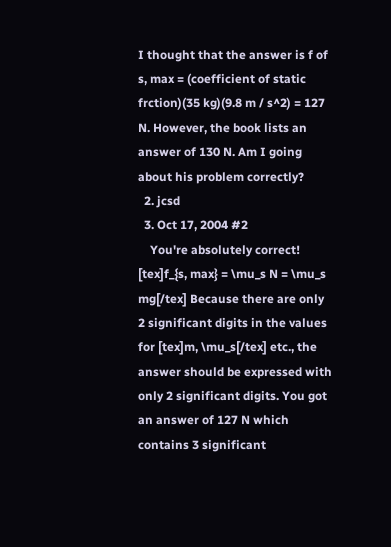I thought that the answer is f of s, max = (coefficient of static frction)(35 kg)(9.8 m / s^2) = 127 N. However, the book lists an answer of 130 N. Am I going about his problem correctly?
  2. jcsd
  3. Oct 17, 2004 #2
    You're absolutely correct! [tex]f_{s, max} = \mu_s N = \mu_s mg[/tex] Because there are only 2 significant digits in the values for [tex]m, \mu_s[/tex] etc., the answer should be expressed with only 2 significant digits. You got an answer of 127 N which contains 3 significant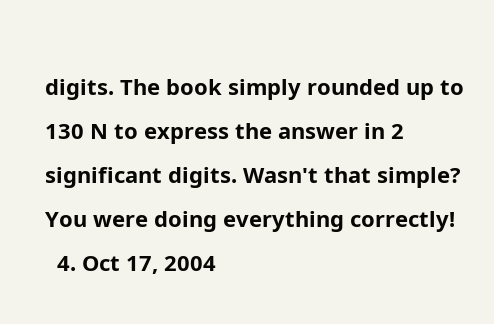digits. The book simply rounded up to 130 N to express the answer in 2 significant digits. Wasn't that simple? You were doing everything correctly!
  4. Oct 17, 2004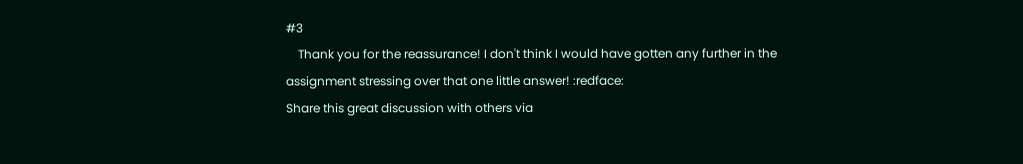#3
    Thank you for the reassurance! I don't think I would have gotten any further in the assignment stressing over that one little answer! :redface:
Share this great discussion with others via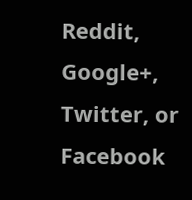Reddit, Google+, Twitter, or Facebook